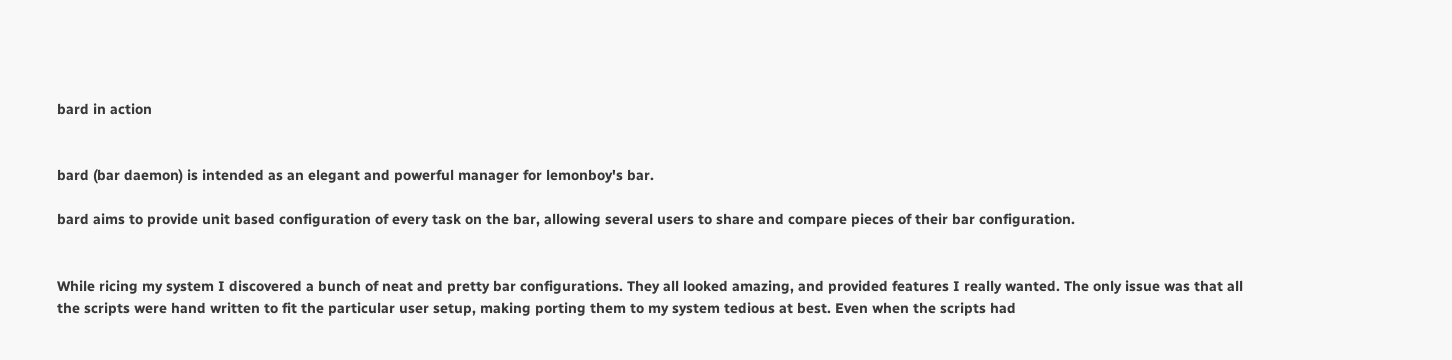bard in action


bard (bar daemon) is intended as an elegant and powerful manager for lemonboy's bar.

bard aims to provide unit based configuration of every task on the bar, allowing several users to share and compare pieces of their bar configuration.


While ricing my system I discovered a bunch of neat and pretty bar configurations. They all looked amazing, and provided features I really wanted. The only issue was that all the scripts were hand written to fit the particular user setup, making porting them to my system tedious at best. Even when the scripts had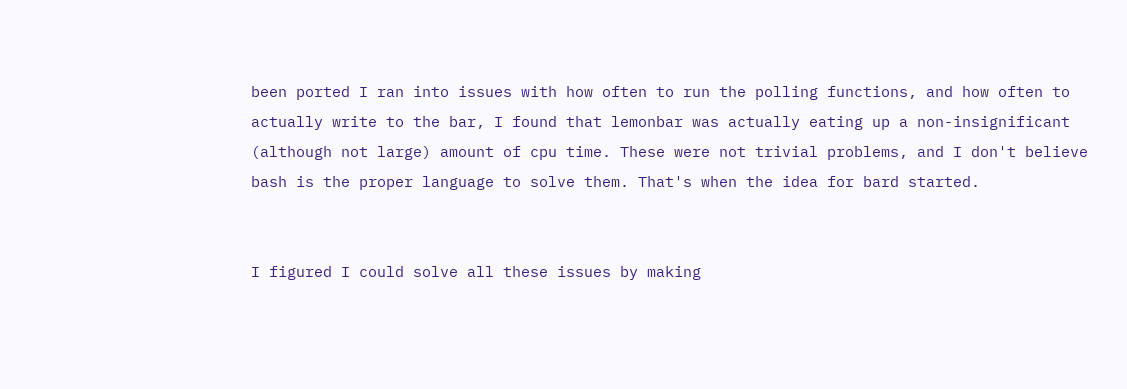been ported I ran into issues with how often to run the polling functions, and how often to actually write to the bar, I found that lemonbar was actually eating up a non-insignificant (although not large) amount of cpu time. These were not trivial problems, and I don't believe bash is the proper language to solve them. That's when the idea for bard started.


I figured I could solve all these issues by making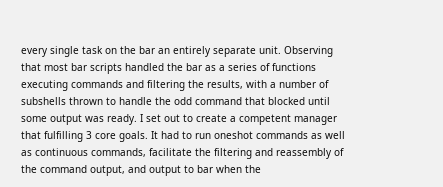every single task on the bar an entirely separate unit. Observing that most bar scripts handled the bar as a series of functions executing commands and filtering the results, with a number of subshells thrown to handle the odd command that blocked until some output was ready. I set out to create a competent manager that fulfilling 3 core goals. It had to run oneshot commands as well as continuous commands, facilitate the filtering and reassembly of the command output, and output to bar when the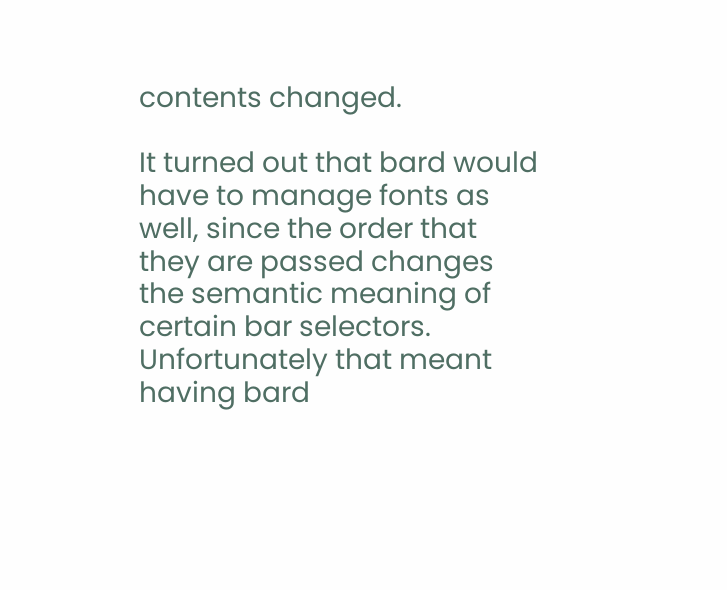contents changed.

It turned out that bard would have to manage fonts as well, since the order that they are passed changes the semantic meaning of certain bar selectors. Unfortunately that meant having bard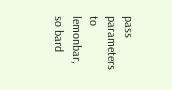pass parameters to lemonbar, so bard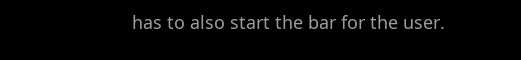has to also start the bar for the user.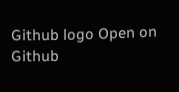Github logo Open on Github